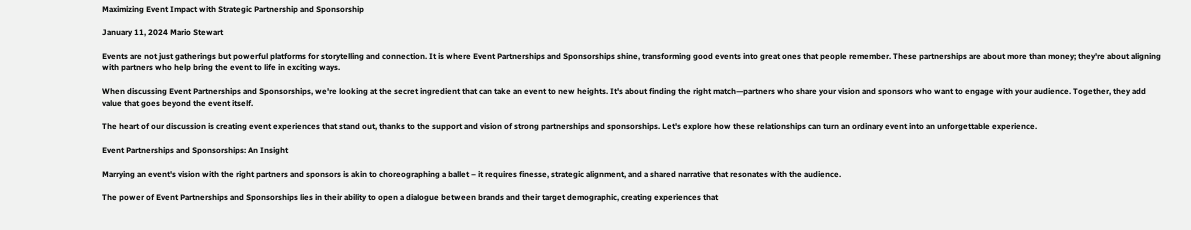Maximizing Event Impact with Strategic Partnership and Sponsorship

January 11, 2024 Mario Stewart

Events are not just gatherings but powerful platforms for storytelling and connection. It is where Event Partnerships and Sponsorships shine, transforming good events into great ones that people remember. These partnerships are about more than money; they're about aligning with partners who help bring the event to life in exciting ways.

When discussing Event Partnerships and Sponsorships, we're looking at the secret ingredient that can take an event to new heights. It's about finding the right match—partners who share your vision and sponsors who want to engage with your audience. Together, they add value that goes beyond the event itself.

The heart of our discussion is creating event experiences that stand out, thanks to the support and vision of strong partnerships and sponsorships. Let's explore how these relationships can turn an ordinary event into an unforgettable experience.

Event Partnerships and Sponsorships: An Insight

Marrying an event's vision with the right partners and sponsors is akin to choreographing a ballet – it requires finesse, strategic alignment, and a shared narrative that resonates with the audience.

The power of Event Partnerships and Sponsorships lies in their ability to open a dialogue between brands and their target demographic, creating experiences that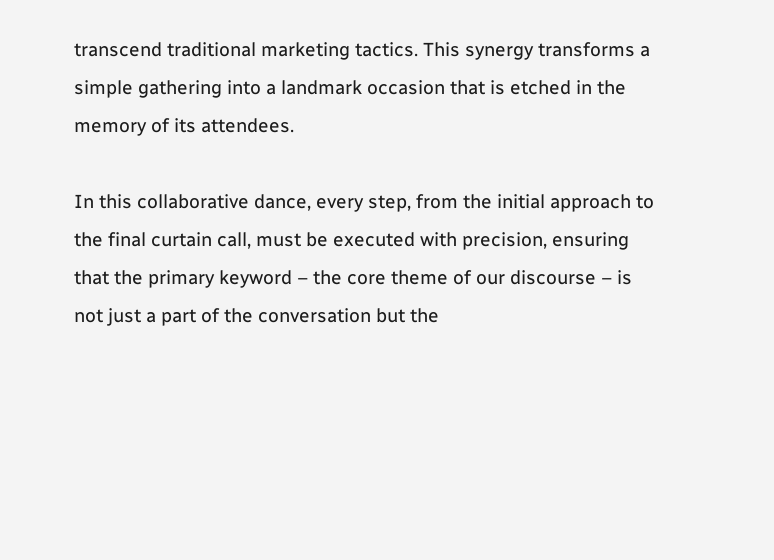transcend traditional marketing tactics. This synergy transforms a simple gathering into a landmark occasion that is etched in the memory of its attendees.

In this collaborative dance, every step, from the initial approach to the final curtain call, must be executed with precision, ensuring that the primary keyword – the core theme of our discourse – is not just a part of the conversation but the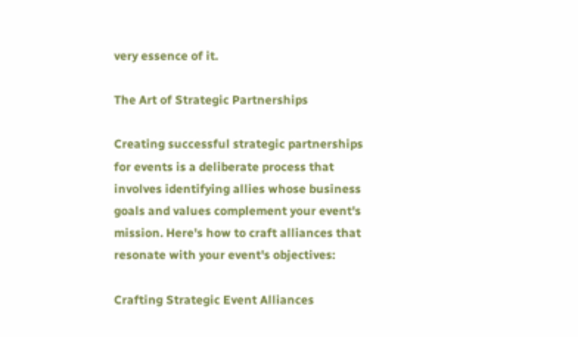very essence of it.

The Art of Strategic Partnerships

Creating successful strategic partnerships for events is a deliberate process that involves identifying allies whose business goals and values complement your event's mission. Here's how to craft alliances that resonate with your event's objectives:

Crafting Strategic Event Alliances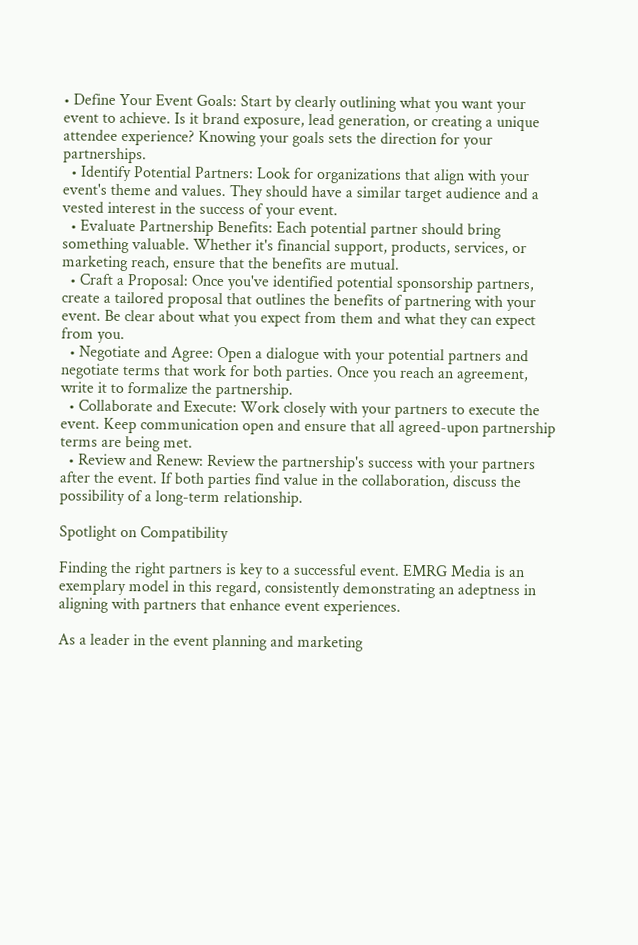• Define Your Event Goals: Start by clearly outlining what you want your event to achieve. Is it brand exposure, lead generation, or creating a unique attendee experience? Knowing your goals sets the direction for your partnerships.
  • Identify Potential Partners: Look for organizations that align with your event's theme and values. They should have a similar target audience and a vested interest in the success of your event.
  • Evaluate Partnership Benefits: Each potential partner should bring something valuable. Whether it's financial support, products, services, or marketing reach, ensure that the benefits are mutual.
  • Craft a Proposal: Once you've identified potential sponsorship partners, create a tailored proposal that outlines the benefits of partnering with your event. Be clear about what you expect from them and what they can expect from you.
  • Negotiate and Agree: Open a dialogue with your potential partners and negotiate terms that work for both parties. Once you reach an agreement, write it to formalize the partnership.
  • Collaborate and Execute: Work closely with your partners to execute the event. Keep communication open and ensure that all agreed-upon partnership terms are being met.
  • Review and Renew: Review the partnership's success with your partners after the event. If both parties find value in the collaboration, discuss the possibility of a long-term relationship.

Spotlight on Compatibility

Finding the right partners is key to a successful event. EMRG Media is an exemplary model in this regard, consistently demonstrating an adeptness in aligning with partners that enhance event experiences.

As a leader in the event planning and marketing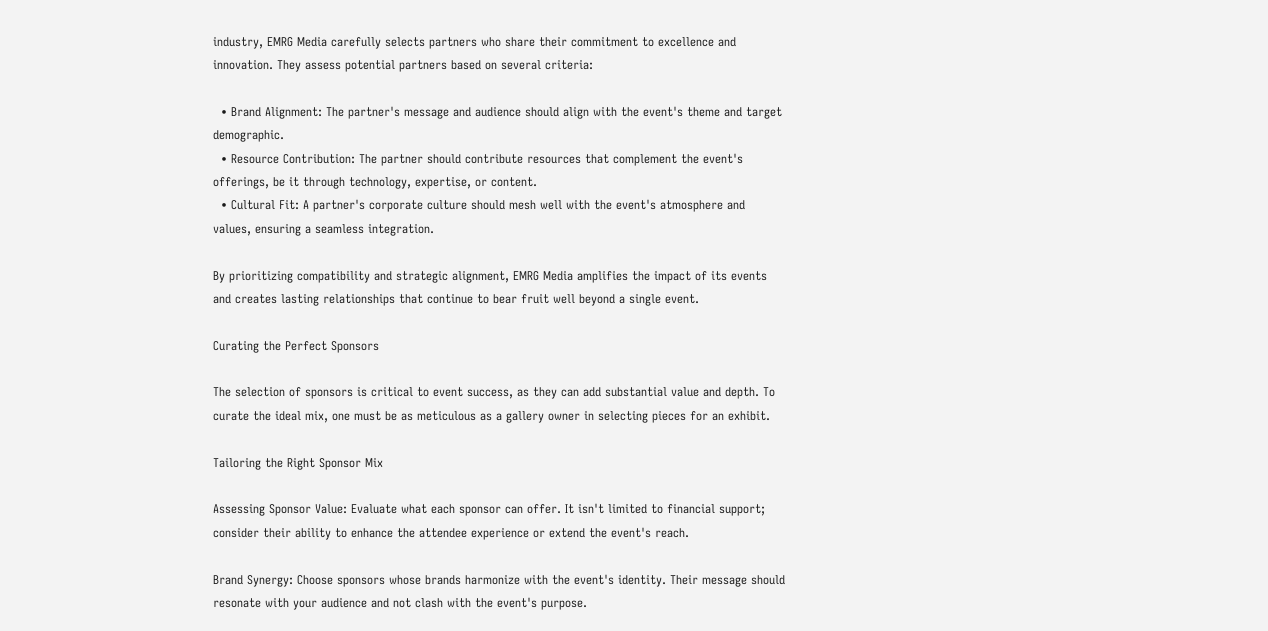industry, EMRG Media carefully selects partners who share their commitment to excellence and innovation. They assess potential partners based on several criteria:

  • Brand Alignment: The partner's message and audience should align with the event's theme and target demographic.
  • Resource Contribution: The partner should contribute resources that complement the event's offerings, be it through technology, expertise, or content.
  • Cultural Fit: A partner's corporate culture should mesh well with the event's atmosphere and values, ensuring a seamless integration.

By prioritizing compatibility and strategic alignment, EMRG Media amplifies the impact of its events and creates lasting relationships that continue to bear fruit well beyond a single event.

Curating the Perfect Sponsors

The selection of sponsors is critical to event success, as they can add substantial value and depth. To curate the ideal mix, one must be as meticulous as a gallery owner in selecting pieces for an exhibit.

Tailoring the Right Sponsor Mix

Assessing Sponsor Value: Evaluate what each sponsor can offer. It isn't limited to financial support; consider their ability to enhance the attendee experience or extend the event's reach.

Brand Synergy: Choose sponsors whose brands harmonize with the event's identity. Their message should resonate with your audience and not clash with the event's purpose.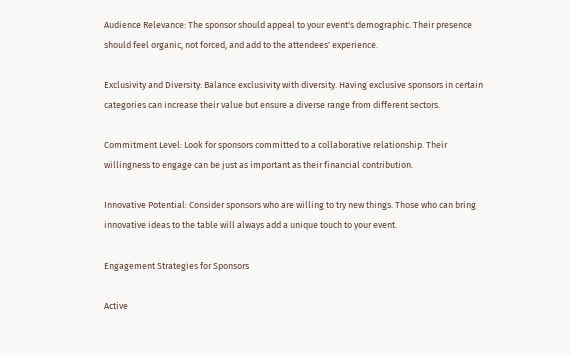Audience Relevance: The sponsor should appeal to your event's demographic. Their presence should feel organic, not forced, and add to the attendees' experience.

Exclusivity and Diversity: Balance exclusivity with diversity. Having exclusive sponsors in certain categories can increase their value but ensure a diverse range from different sectors.

Commitment Level: Look for sponsors committed to a collaborative relationship. Their willingness to engage can be just as important as their financial contribution.

Innovative Potential: Consider sponsors who are willing to try new things. Those who can bring innovative ideas to the table will always add a unique touch to your event.

Engagement Strategies for Sponsors

Active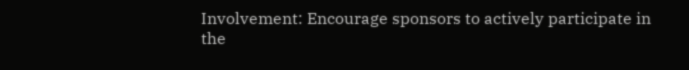Involvement: Encourage sponsors to actively participate in the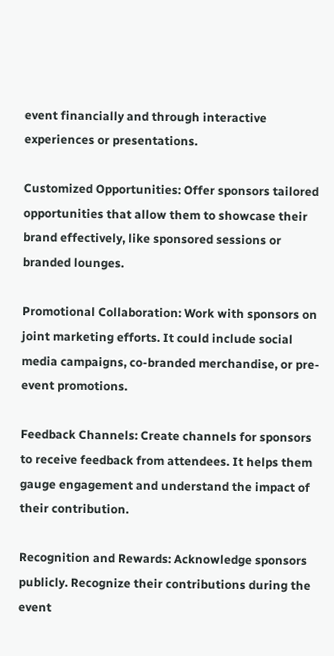event financially and through interactive experiences or presentations.

Customized Opportunities: Offer sponsors tailored opportunities that allow them to showcase their brand effectively, like sponsored sessions or branded lounges.

Promotional Collaboration: Work with sponsors on joint marketing efforts. It could include social media campaigns, co-branded merchandise, or pre-event promotions.

Feedback Channels: Create channels for sponsors to receive feedback from attendees. It helps them gauge engagement and understand the impact of their contribution.

Recognition and Rewards: Acknowledge sponsors publicly. Recognize their contributions during the event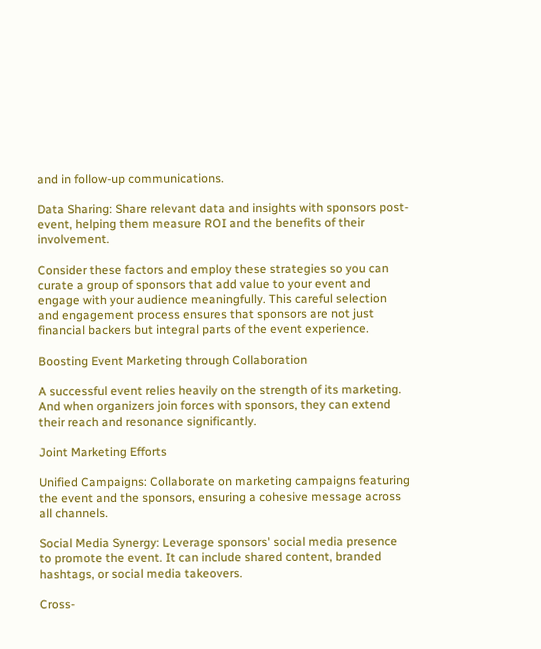and in follow-up communications.

Data Sharing: Share relevant data and insights with sponsors post-event, helping them measure ROI and the benefits of their involvement.

Consider these factors and employ these strategies so you can curate a group of sponsors that add value to your event and engage with your audience meaningfully. This careful selection and engagement process ensures that sponsors are not just financial backers but integral parts of the event experience.

Boosting Event Marketing through Collaboration

A successful event relies heavily on the strength of its marketing. And when organizers join forces with sponsors, they can extend their reach and resonance significantly.

Joint Marketing Efforts

Unified Campaigns: Collaborate on marketing campaigns featuring the event and the sponsors, ensuring a cohesive message across all channels.

Social Media Synergy: Leverage sponsors' social media presence to promote the event. It can include shared content, branded hashtags, or social media takeovers.

Cross-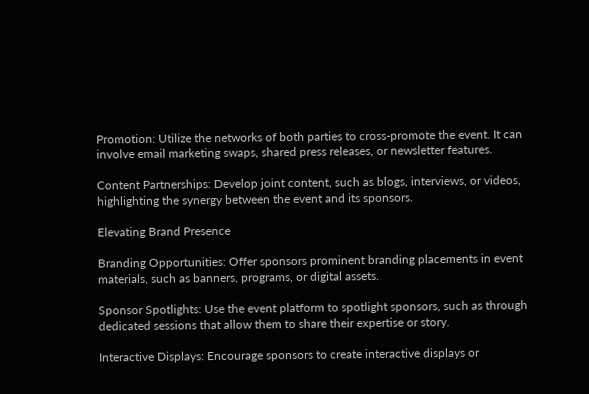Promotion: Utilize the networks of both parties to cross-promote the event. It can involve email marketing swaps, shared press releases, or newsletter features.

Content Partnerships: Develop joint content, such as blogs, interviews, or videos, highlighting the synergy between the event and its sponsors.

Elevating Brand Presence

Branding Opportunities: Offer sponsors prominent branding placements in event materials, such as banners, programs, or digital assets.

Sponsor Spotlights: Use the event platform to spotlight sponsors, such as through dedicated sessions that allow them to share their expertise or story.

Interactive Displays: Encourage sponsors to create interactive displays or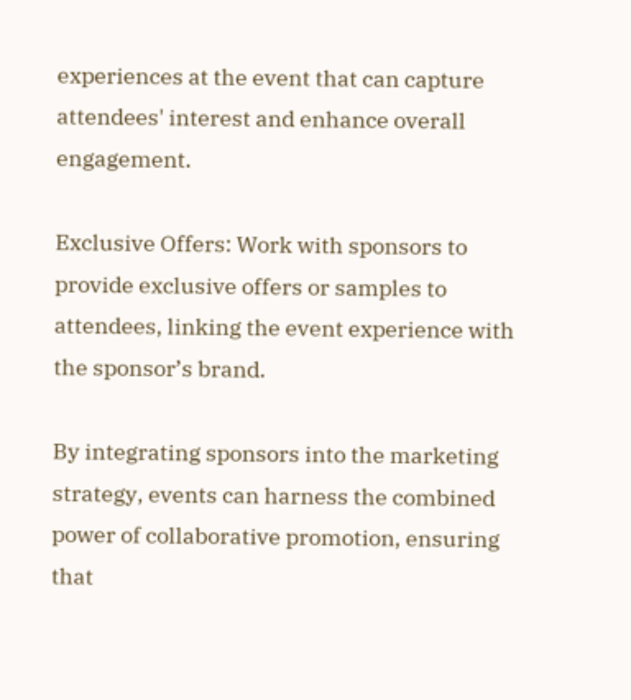experiences at the event that can capture attendees' interest and enhance overall engagement.

Exclusive Offers: Work with sponsors to provide exclusive offers or samples to attendees, linking the event experience with the sponsor’s brand.

By integrating sponsors into the marketing strategy, events can harness the combined power of collaborative promotion, ensuring that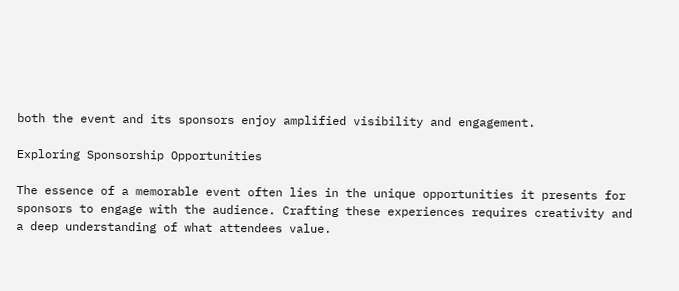both the event and its sponsors enjoy amplified visibility and engagement.

Exploring Sponsorship Opportunities

The essence of a memorable event often lies in the unique opportunities it presents for sponsors to engage with the audience. Crafting these experiences requires creativity and a deep understanding of what attendees value.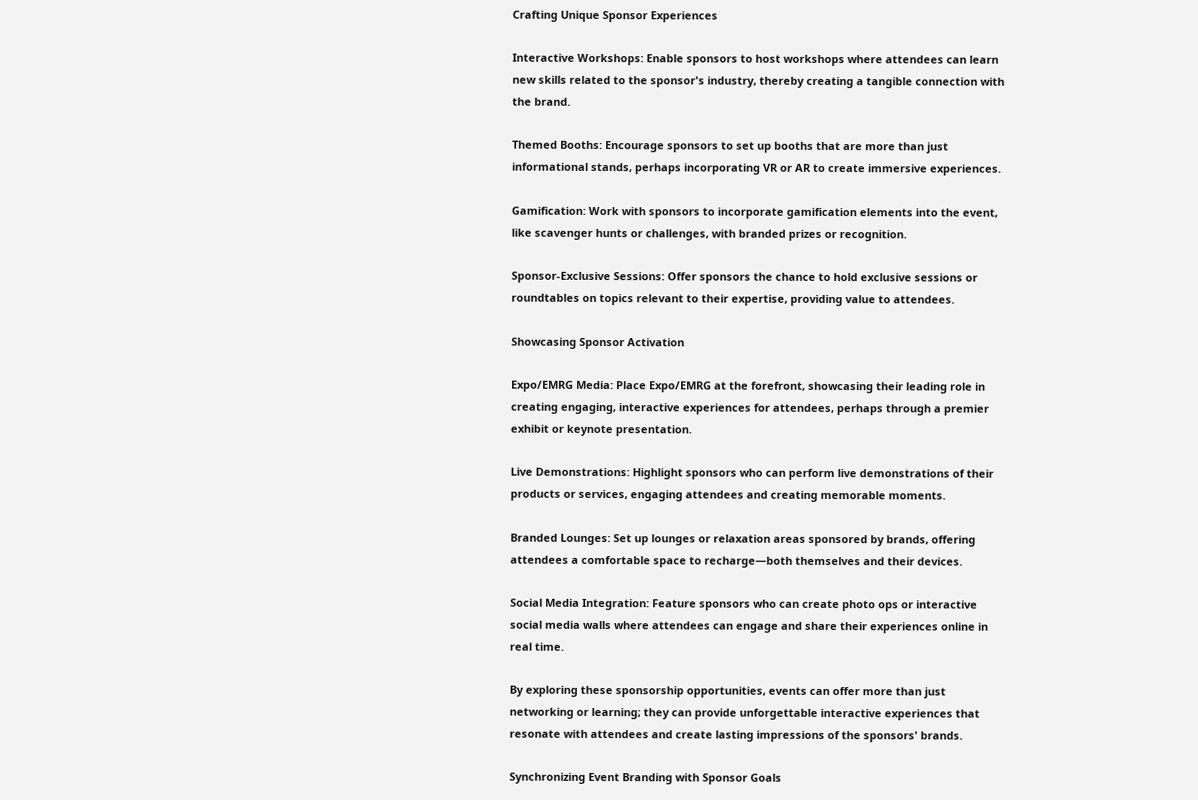Crafting Unique Sponsor Experiences

Interactive Workshops: Enable sponsors to host workshops where attendees can learn new skills related to the sponsor's industry, thereby creating a tangible connection with the brand.

Themed Booths: Encourage sponsors to set up booths that are more than just informational stands, perhaps incorporating VR or AR to create immersive experiences.

Gamification: Work with sponsors to incorporate gamification elements into the event, like scavenger hunts or challenges, with branded prizes or recognition.

Sponsor-Exclusive Sessions: Offer sponsors the chance to hold exclusive sessions or roundtables on topics relevant to their expertise, providing value to attendees.

Showcasing Sponsor Activation

Expo/EMRG Media: Place Expo/EMRG at the forefront, showcasing their leading role in creating engaging, interactive experiences for attendees, perhaps through a premier exhibit or keynote presentation.

Live Demonstrations: Highlight sponsors who can perform live demonstrations of their products or services, engaging attendees and creating memorable moments.

Branded Lounges: Set up lounges or relaxation areas sponsored by brands, offering attendees a comfortable space to recharge—both themselves and their devices.

Social Media Integration: Feature sponsors who can create photo ops or interactive social media walls where attendees can engage and share their experiences online in real time.

By exploring these sponsorship opportunities, events can offer more than just networking or learning; they can provide unforgettable interactive experiences that resonate with attendees and create lasting impressions of the sponsors' brands.

Synchronizing Event Branding with Sponsor Goals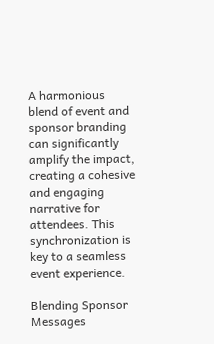A harmonious blend of event and sponsor branding can significantly amplify the impact, creating a cohesive and engaging narrative for attendees. This synchronization is key to a seamless event experience.

Blending Sponsor Messages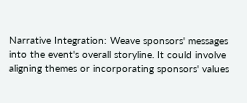Narrative Integration: Weave sponsors' messages into the event's overall storyline. It could involve aligning themes or incorporating sponsors' values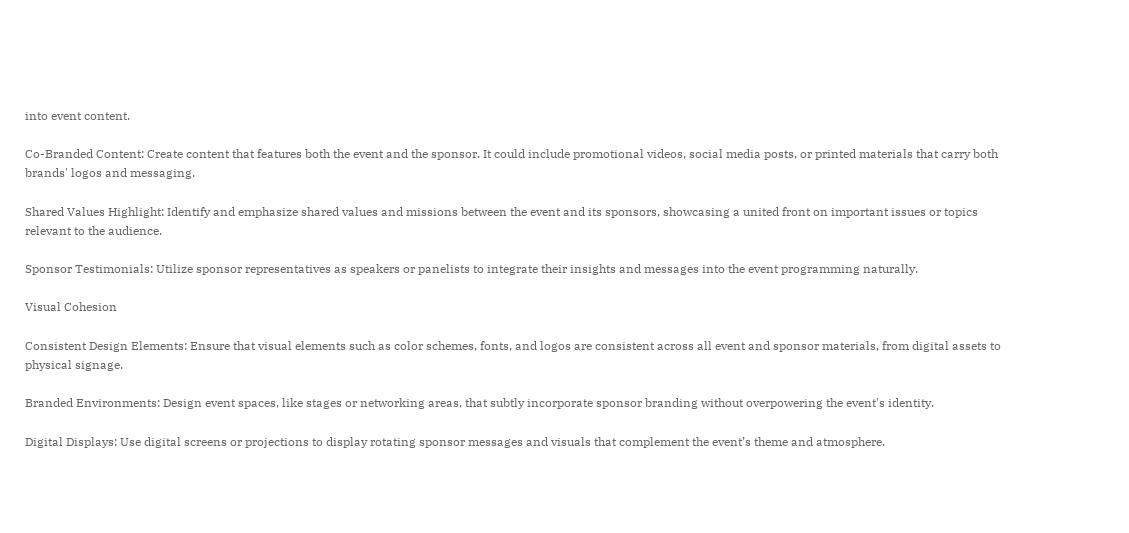into event content.

Co-Branded Content: Create content that features both the event and the sponsor. It could include promotional videos, social media posts, or printed materials that carry both brands' logos and messaging.

Shared Values Highlight: Identify and emphasize shared values and missions between the event and its sponsors, showcasing a united front on important issues or topics relevant to the audience.

Sponsor Testimonials: Utilize sponsor representatives as speakers or panelists to integrate their insights and messages into the event programming naturally.

Visual Cohesion

Consistent Design Elements: Ensure that visual elements such as color schemes, fonts, and logos are consistent across all event and sponsor materials, from digital assets to physical signage.

Branded Environments: Design event spaces, like stages or networking areas, that subtly incorporate sponsor branding without overpowering the event's identity.

Digital Displays: Use digital screens or projections to display rotating sponsor messages and visuals that complement the event’s theme and atmosphere.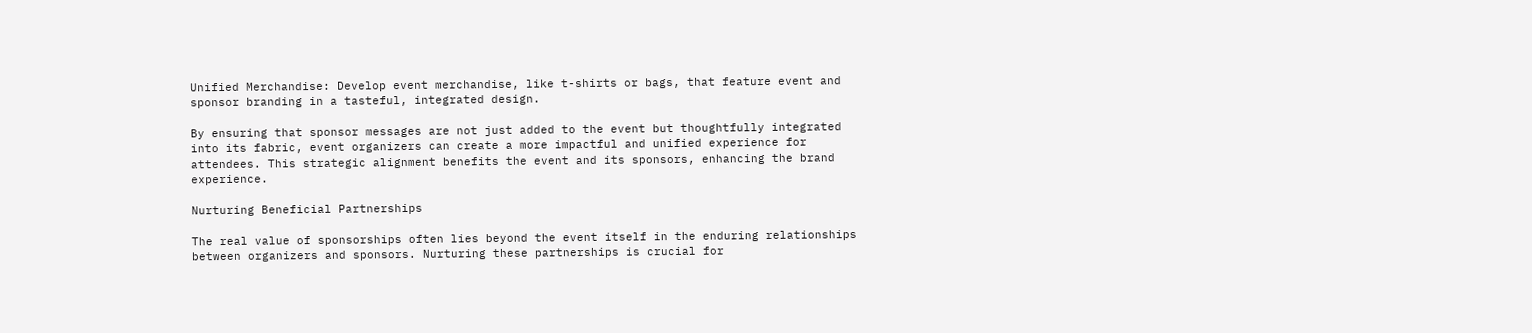Unified Merchandise: Develop event merchandise, like t-shirts or bags, that feature event and sponsor branding in a tasteful, integrated design.

By ensuring that sponsor messages are not just added to the event but thoughtfully integrated into its fabric, event organizers can create a more impactful and unified experience for attendees. This strategic alignment benefits the event and its sponsors, enhancing the brand experience.

Nurturing Beneficial Partnerships

The real value of sponsorships often lies beyond the event itself in the enduring relationships between organizers and sponsors. Nurturing these partnerships is crucial for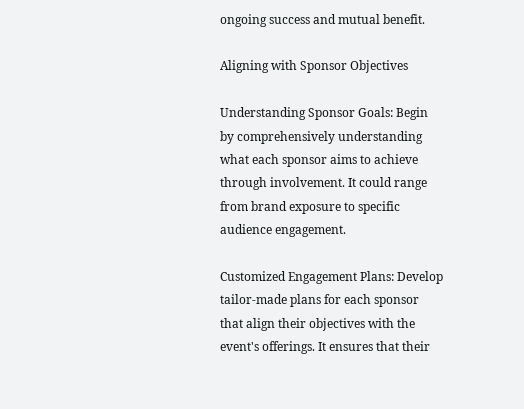ongoing success and mutual benefit.

Aligning with Sponsor Objectives

Understanding Sponsor Goals: Begin by comprehensively understanding what each sponsor aims to achieve through involvement. It could range from brand exposure to specific audience engagement.

Customized Engagement Plans: Develop tailor-made plans for each sponsor that align their objectives with the event's offerings. It ensures that their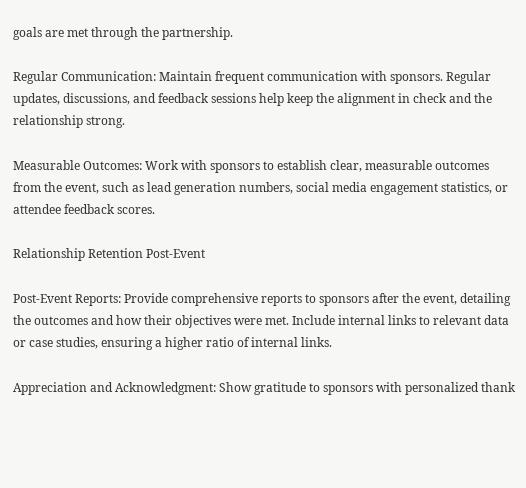goals are met through the partnership.

Regular Communication: Maintain frequent communication with sponsors. Regular updates, discussions, and feedback sessions help keep the alignment in check and the relationship strong.

Measurable Outcomes: Work with sponsors to establish clear, measurable outcomes from the event, such as lead generation numbers, social media engagement statistics, or attendee feedback scores.

Relationship Retention Post-Event

Post-Event Reports: Provide comprehensive reports to sponsors after the event, detailing the outcomes and how their objectives were met. Include internal links to relevant data or case studies, ensuring a higher ratio of internal links.

Appreciation and Acknowledgment: Show gratitude to sponsors with personalized thank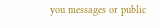you messages or public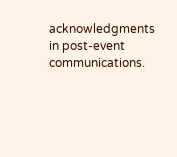acknowledgments in post-event communications.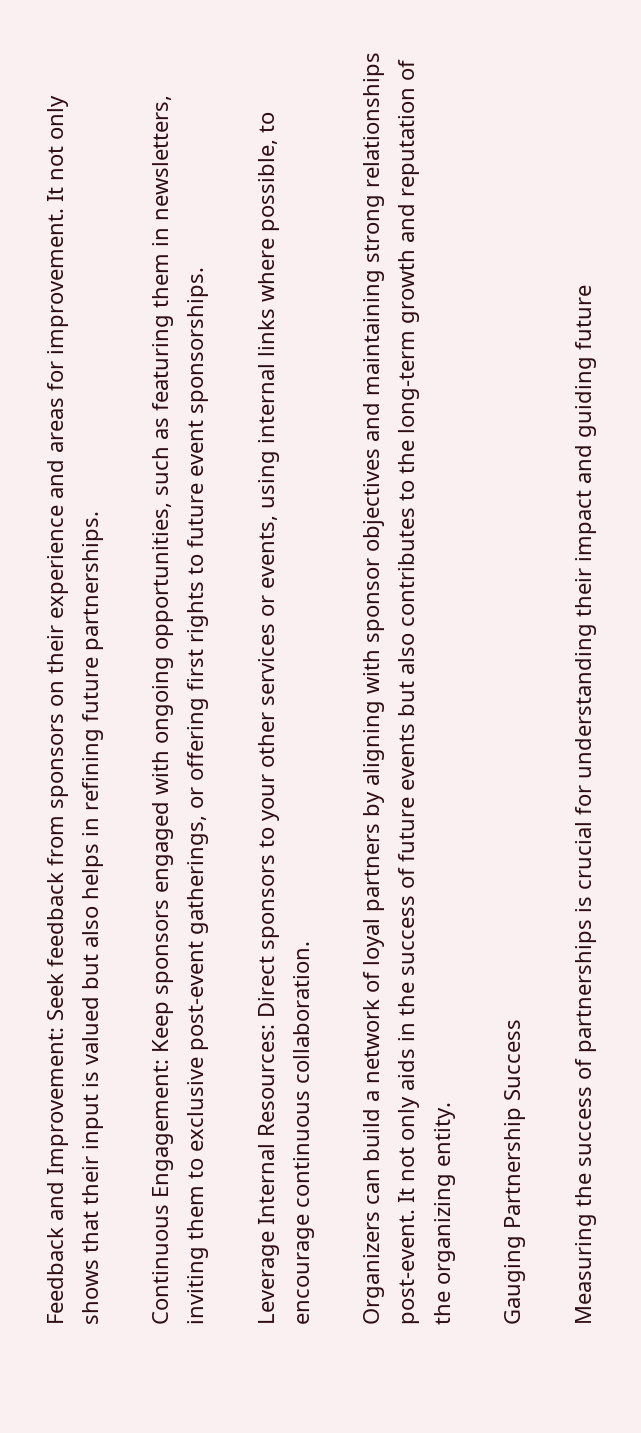Feedback and Improvement: Seek feedback from sponsors on their experience and areas for improvement. It not only shows that their input is valued but also helps in refining future partnerships.

Continuous Engagement: Keep sponsors engaged with ongoing opportunities, such as featuring them in newsletters, inviting them to exclusive post-event gatherings, or offering first rights to future event sponsorships.

Leverage Internal Resources: Direct sponsors to your other services or events, using internal links where possible, to encourage continuous collaboration.

Organizers can build a network of loyal partners by aligning with sponsor objectives and maintaining strong relationships post-event. It not only aids in the success of future events but also contributes to the long-term growth and reputation of the organizing entity.

Gauging Partnership Success

Measuring the success of partnerships is crucial for understanding their impact and guiding future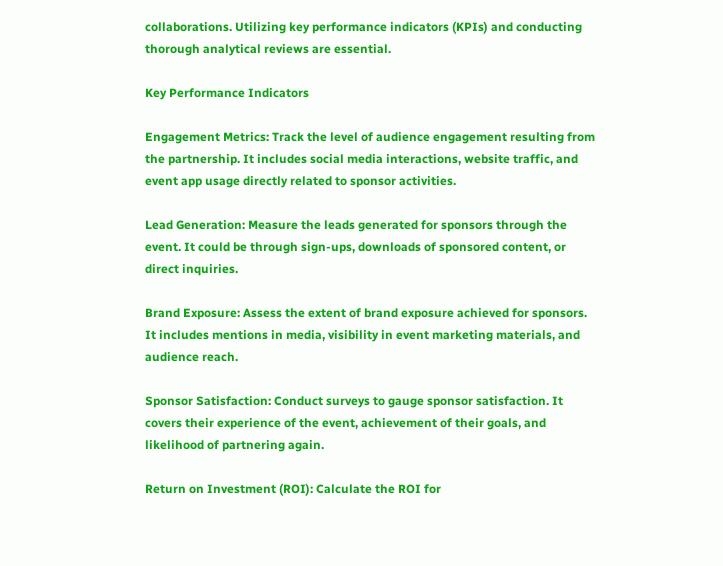collaborations. Utilizing key performance indicators (KPIs) and conducting thorough analytical reviews are essential.

Key Performance Indicators

Engagement Metrics: Track the level of audience engagement resulting from the partnership. It includes social media interactions, website traffic, and event app usage directly related to sponsor activities.

Lead Generation: Measure the leads generated for sponsors through the event. It could be through sign-ups, downloads of sponsored content, or direct inquiries.

Brand Exposure: Assess the extent of brand exposure achieved for sponsors. It includes mentions in media, visibility in event marketing materials, and audience reach.

Sponsor Satisfaction: Conduct surveys to gauge sponsor satisfaction. It covers their experience of the event, achievement of their goals, and likelihood of partnering again.

Return on Investment (ROI): Calculate the ROI for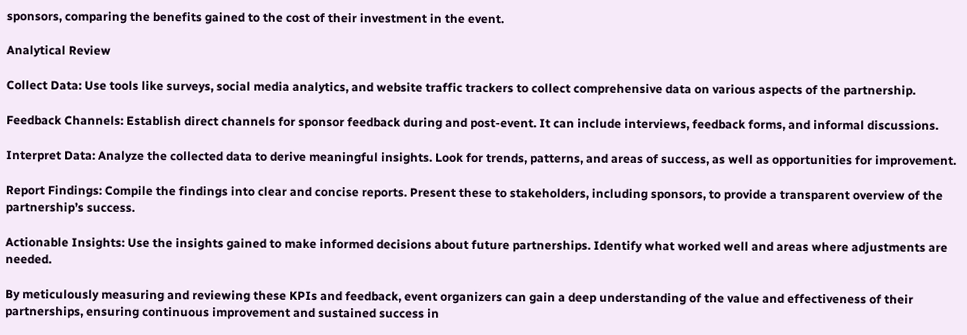sponsors, comparing the benefits gained to the cost of their investment in the event.

Analytical Review

Collect Data: Use tools like surveys, social media analytics, and website traffic trackers to collect comprehensive data on various aspects of the partnership.

Feedback Channels: Establish direct channels for sponsor feedback during and post-event. It can include interviews, feedback forms, and informal discussions.

Interpret Data: Analyze the collected data to derive meaningful insights. Look for trends, patterns, and areas of success, as well as opportunities for improvement.

Report Findings: Compile the findings into clear and concise reports. Present these to stakeholders, including sponsors, to provide a transparent overview of the partnership’s success.

Actionable Insights: Use the insights gained to make informed decisions about future partnerships. Identify what worked well and areas where adjustments are needed.

By meticulously measuring and reviewing these KPIs and feedback, event organizers can gain a deep understanding of the value and effectiveness of their partnerships, ensuring continuous improvement and sustained success in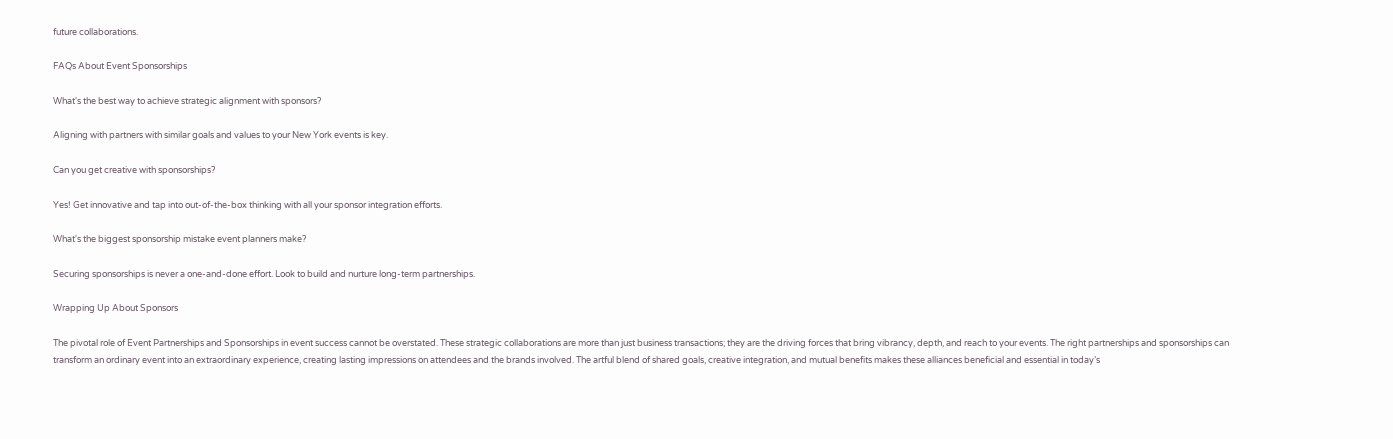future collaborations.

FAQs About Event Sponsorships

What's the best way to achieve strategic alignment with sponsors?

Aligning with partners with similar goals and values to your New York events is key.

Can you get creative with sponsorships?

Yes! Get innovative and tap into out-of-the-box thinking with all your sponsor integration efforts.

What's the biggest sponsorship mistake event planners make?

Securing sponsorships is never a one-and-done effort. Look to build and nurture long-term partnerships.

Wrapping Up About Sponsors

The pivotal role of Event Partnerships and Sponsorships in event success cannot be overstated. These strategic collaborations are more than just business transactions; they are the driving forces that bring vibrancy, depth, and reach to your events. The right partnerships and sponsorships can transform an ordinary event into an extraordinary experience, creating lasting impressions on attendees and the brands involved. The artful blend of shared goals, creative integration, and mutual benefits makes these alliances beneficial and essential in today’s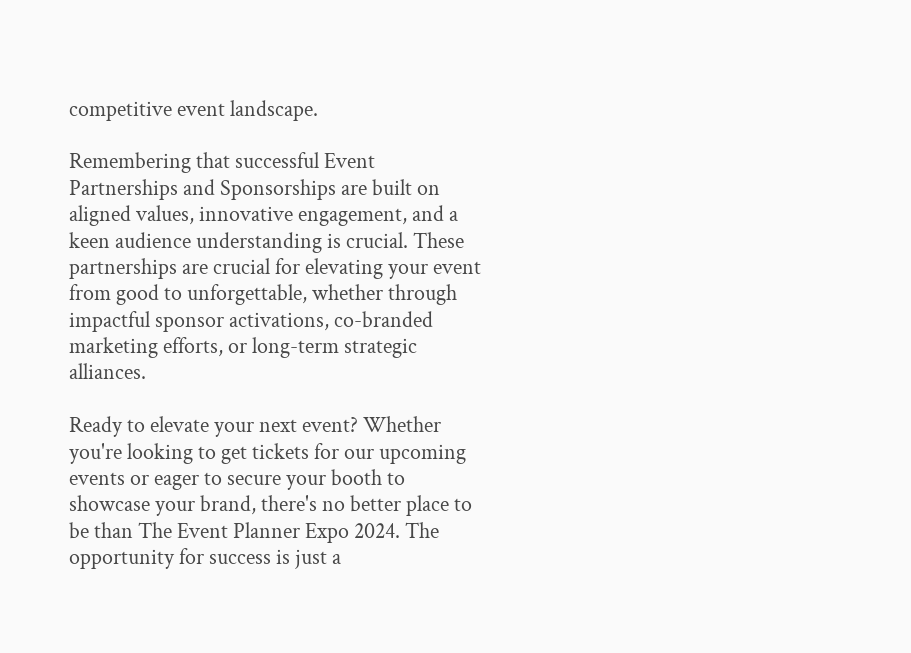competitive event landscape.

Remembering that successful Event Partnerships and Sponsorships are built on aligned values, innovative engagement, and a keen audience understanding is crucial. These partnerships are crucial for elevating your event from good to unforgettable, whether through impactful sponsor activations, co-branded marketing efforts, or long-term strategic alliances.

Ready to elevate your next event? Whether you're looking to get tickets for our upcoming events or eager to secure your booth to showcase your brand, there's no better place to be than The Event Planner Expo 2024. The opportunity for success is just a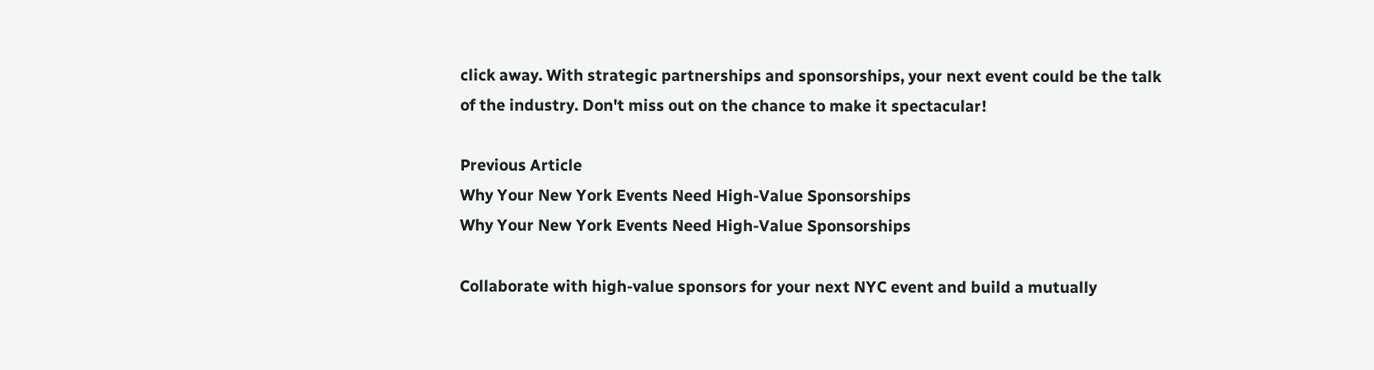click away. With strategic partnerships and sponsorships, your next event could be the talk of the industry. Don't miss out on the chance to make it spectacular!

Previous Article
Why Your New York Events Need High-Value Sponsorships
Why Your New York Events Need High-Value Sponsorships

Collaborate with high-value sponsors for your next NYC event and build a mutually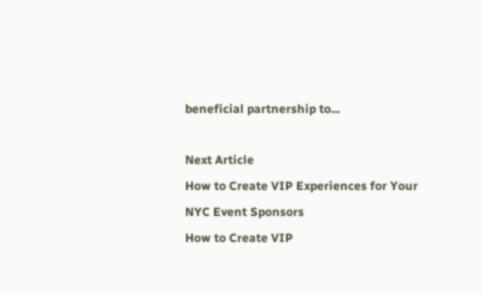beneficial partnership to...

Next Article
How to Create VIP Experiences for Your NYC Event Sponsors
How to Create VIP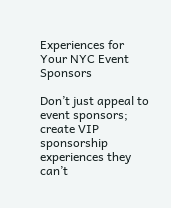Experiences for Your NYC Event Sponsors

Don’t just appeal to event sponsors; create VIP sponsorship experiences they can’t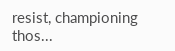resist, championing thos...